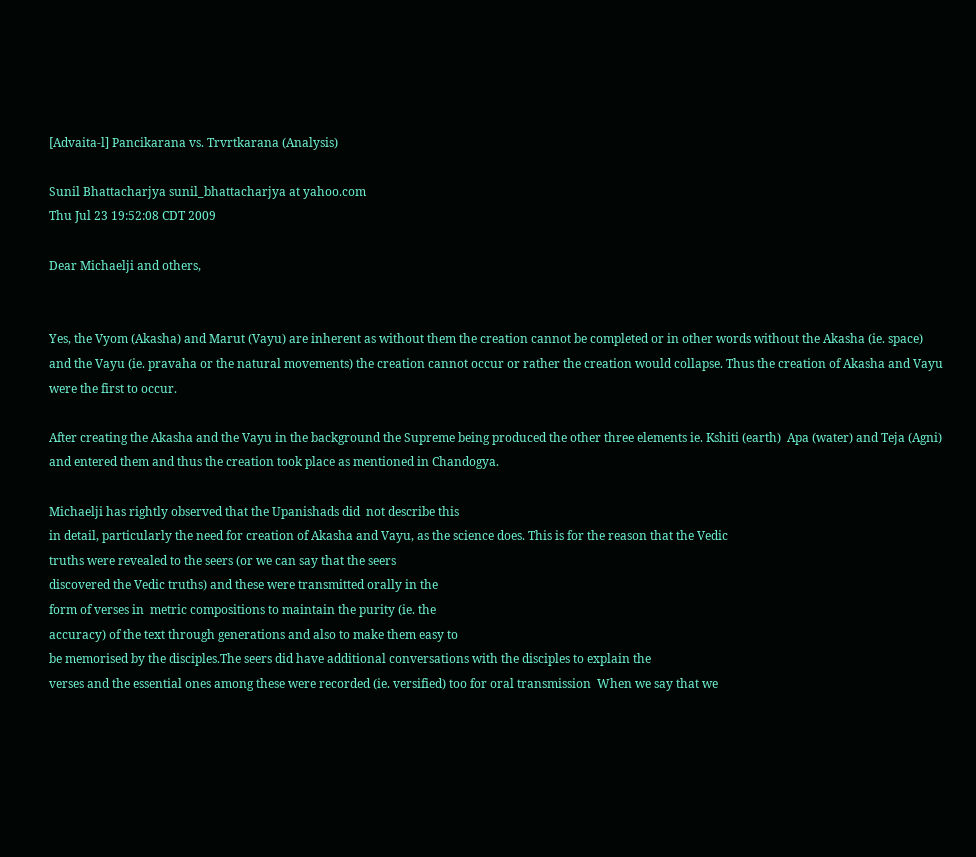[Advaita-l] Pancikarana vs. Trvrtkarana (Analysis)

Sunil Bhattacharjya sunil_bhattacharjya at yahoo.com
Thu Jul 23 19:52:08 CDT 2009

Dear Michaelji and others,


Yes, the Vyom (Akasha) and Marut (Vayu) are inherent as without them the creation cannot be completed or in other words without the Akasha (ie. space) and the Vayu (ie. pravaha or the natural movements) the creation cannot occur or rather the creation would collapse. Thus the creation of Akasha and Vayu were the first to occur.

After creating the Akasha and the Vayu in the background the Supreme being produced the other three elements ie. Kshiti (earth)  Apa (water) and Teja (Agni) and entered them and thus the creation took place as mentioned in Chandogya.

Michaelji has rightly observed that the Upanishads did  not describe this
in detail, particularly the need for creation of Akasha and Vayu, as the science does. This is for the reason that the Vedic
truths were revealed to the seers (or we can say that the seers
discovered the Vedic truths) and these were transmitted orally in the
form of verses in  metric compositions to maintain the purity (ie. the
accuracy) of the text through generations and also to make them easy to
be memorised by the disciples.The seers did have additional conversations with the disciples to explain the
verses and the essential ones among these were recorded (ie. versified) too for oral transmission  When we say that we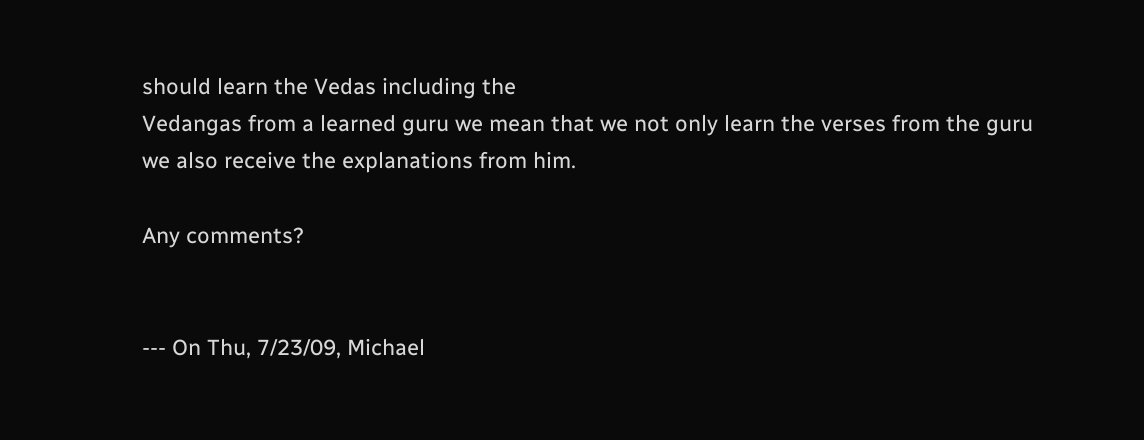should learn the Vedas including the
Vedangas from a learned guru we mean that we not only learn the verses from the guru
we also receive the explanations from him.

Any comments?


--- On Thu, 7/23/09, Michael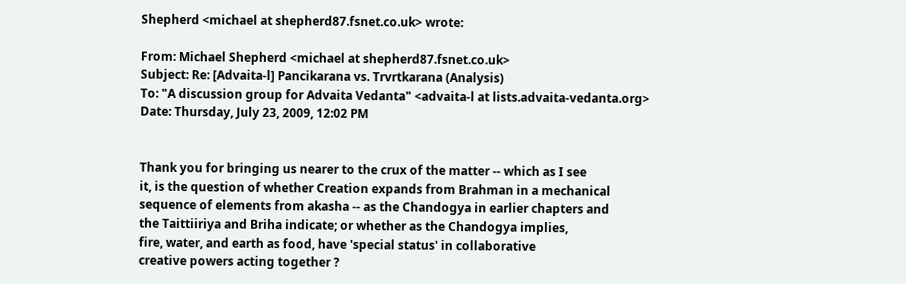Shepherd <michael at shepherd87.fsnet.co.uk> wrote:

From: Michael Shepherd <michael at shepherd87.fsnet.co.uk>
Subject: Re: [Advaita-l] Pancikarana vs. Trvrtkarana (Analysis)
To: "A discussion group for Advaita Vedanta" <advaita-l at lists.advaita-vedanta.org>
Date: Thursday, July 23, 2009, 12:02 PM


Thank you for bringing us nearer to the crux of the matter -- which as I see
it, is the question of whether Creation expands from Brahman in a mechanical
sequence of elements from akasha -- as the Chandogya in earlier chapters and
the Taittiiriya and Briha indicate; or whether as the Chandogya implies,
fire, water, and earth as food, have 'special status' in collaborative
creative powers acting together ?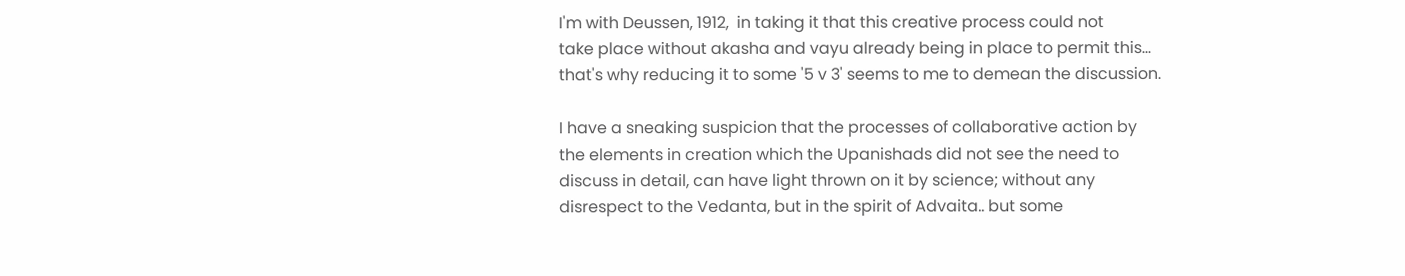I'm with Deussen, 1912,  in taking it that this creative process could not
take place without akasha and vayu already being in place to permit this...
that's why reducing it to some '5 v 3' seems to me to demean the discussion.

I have a sneaking suspicion that the processes of collaborative action by
the elements in creation which the Upanishads did not see the need to
discuss in detail, can have light thrown on it by science; without any
disrespect to the Vedanta, but in the spirit of Advaita.. but some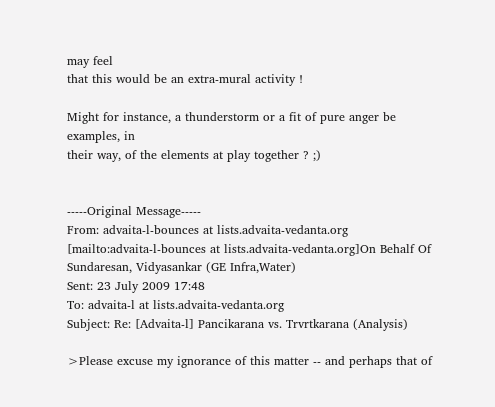may feel
that this would be an extra-mural activity !

Might for instance, a thunderstorm or a fit of pure anger be examples, in
their way, of the elements at play together ? ;)


-----Original Message-----
From: advaita-l-bounces at lists.advaita-vedanta.org
[mailto:advaita-l-bounces at lists.advaita-vedanta.org]On Behalf Of
Sundaresan, Vidyasankar (GE Infra,Water)
Sent: 23 July 2009 17:48
To: advaita-l at lists.advaita-vedanta.org
Subject: Re: [Advaita-l] Pancikarana vs. Trvrtkarana (Analysis)

>Please excuse my ignorance of this matter -- and perhaps that of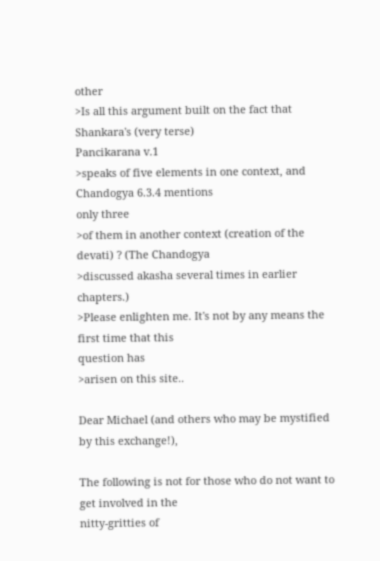other
>Is all this argument built on the fact that Shankara's (very terse)
Pancikarana v.1
>speaks of five elements in one context, and Chandogya 6.3.4 mentions
only three
>of them in another context (creation of the devati) ? (The Chandogya
>discussed akasha several times in earlier chapters.)
>Please enlighten me. It's not by any means the first time that this
question has
>arisen on this site..

Dear Michael (and others who may be mystified by this exchange!),

The following is not for those who do not want to get involved in the
nitty-gritties of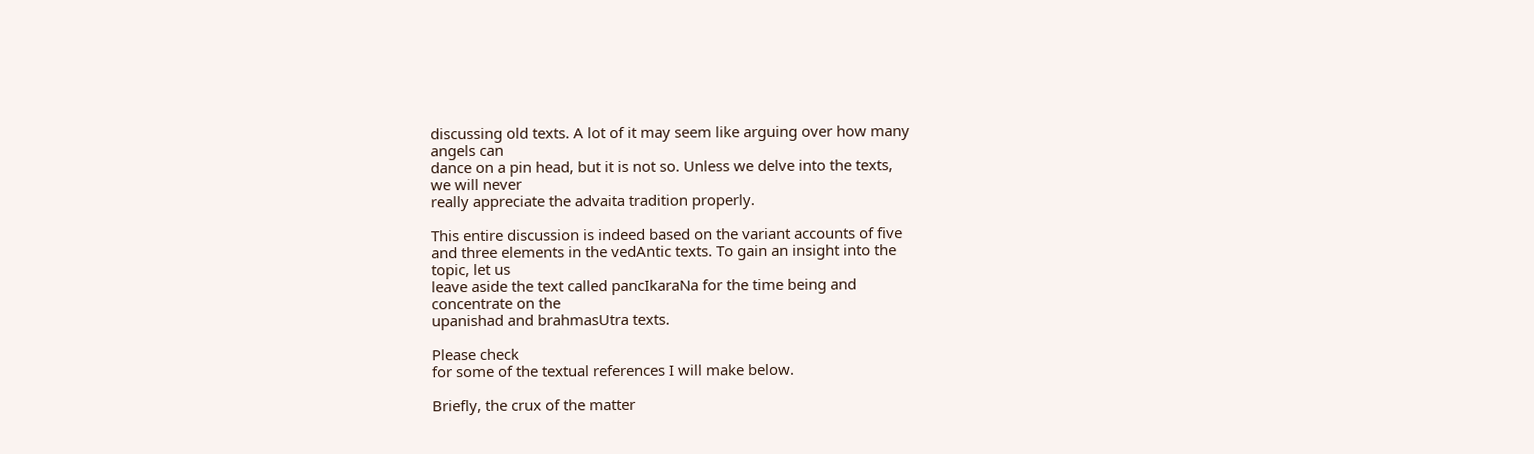discussing old texts. A lot of it may seem like arguing over how many
angels can
dance on a pin head, but it is not so. Unless we delve into the texts,
we will never
really appreciate the advaita tradition properly.

This entire discussion is indeed based on the variant accounts of five
and three elements in the vedAntic texts. To gain an insight into the
topic, let us
leave aside the text called pancIkaraNa for the time being and
concentrate on the
upanishad and brahmasUtra texts.

Please check
for some of the textual references I will make below.

Briefly, the crux of the matter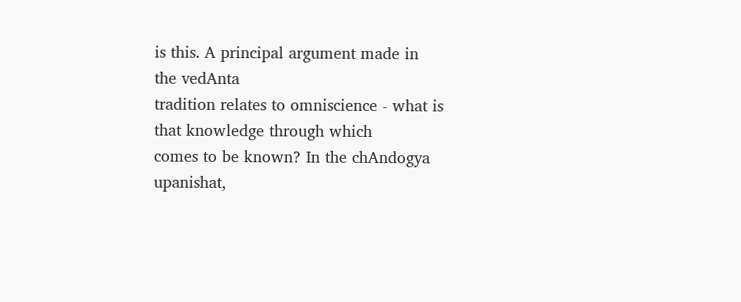is this. A principal argument made in
the vedAnta
tradition relates to omniscience - what is that knowledge through which
comes to be known? In the chAndogya upanishat,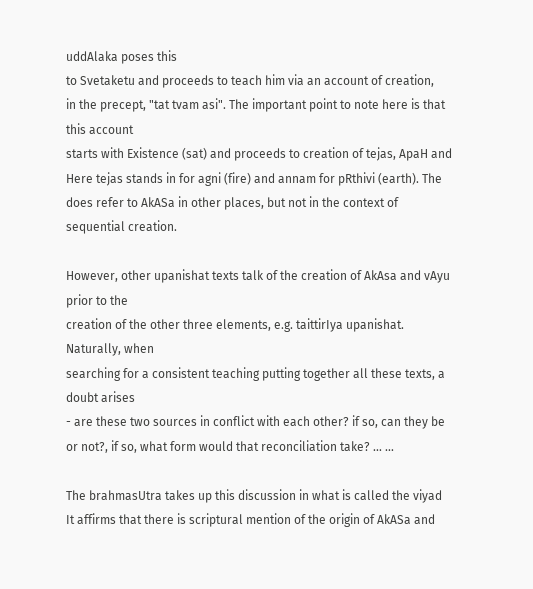uddAlaka poses this
to Svetaketu and proceeds to teach him via an account of creation,
in the precept, "tat tvam asi". The important point to note here is that
this account
starts with Existence (sat) and proceeds to creation of tejas, ApaH and
Here tejas stands in for agni (fire) and annam for pRthivi (earth). The
does refer to AkASa in other places, but not in the context of
sequential creation.

However, other upanishat texts talk of the creation of AkAsa and vAyu
prior to the
creation of the other three elements, e.g. taittirIya upanishat.
Naturally, when
searching for a consistent teaching putting together all these texts, a
doubt arises
- are these two sources in conflict with each other? if so, can they be
or not?, if so, what form would that reconciliation take? ... ...

The brahmasUtra takes up this discussion in what is called the viyad
It affirms that there is scriptural mention of the origin of AkASa and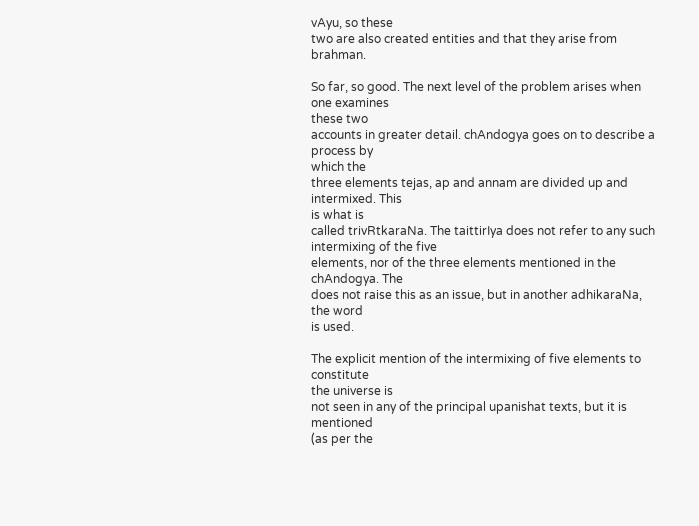vAyu, so these
two are also created entities and that they arise from brahman.

So far, so good. The next level of the problem arises when one examines
these two
accounts in greater detail. chAndogya goes on to describe a process by
which the
three elements tejas, ap and annam are divided up and intermixed. This
is what is
called trivRtkaraNa. The taittirIya does not refer to any such
intermixing of the five
elements, nor of the three elements mentioned in the chAndogya. The
does not raise this as an issue, but in another adhikaraNa, the word
is used.

The explicit mention of the intermixing of five elements to constitute
the universe is
not seen in any of the principal upanishat texts, but it is mentioned
(as per the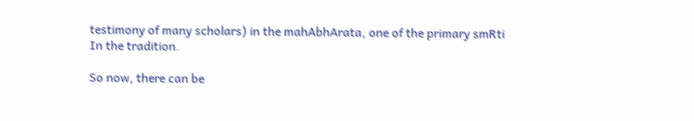testimony of many scholars) in the mahAbhArata, one of the primary smRti
In the tradition.

So now, there can be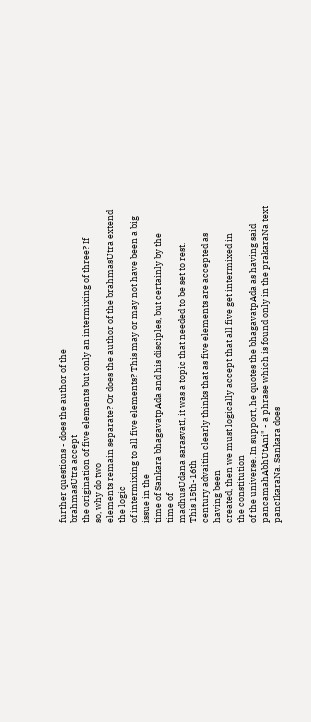further questions - does the author of the
brahmasUtra accept
the origination of five elements but only an intermixing of three? If
so, why do two
elements remain separate? Or does the author of the brahmasUtra extend
the logic
of intermixing to all five elements? This may or may not have been a big
issue in the
time of Sankara bhagavatpAda and his disciples, but certainly by the
time of
madhusUdana sarasvatI, it was a topic that needed to be set to rest.
This 15th-16th
century advaitin clearly thinks that as five elements are accepted as
having been
created, then we must logically accept that all five get intermixed in
the constitution
of the universe. In support, he quotes the bhagavatpAda as having said
pancamahAbhUtAni" - a phrase which is found only in the prakaraNa text
pancIkaraNa. Sankara does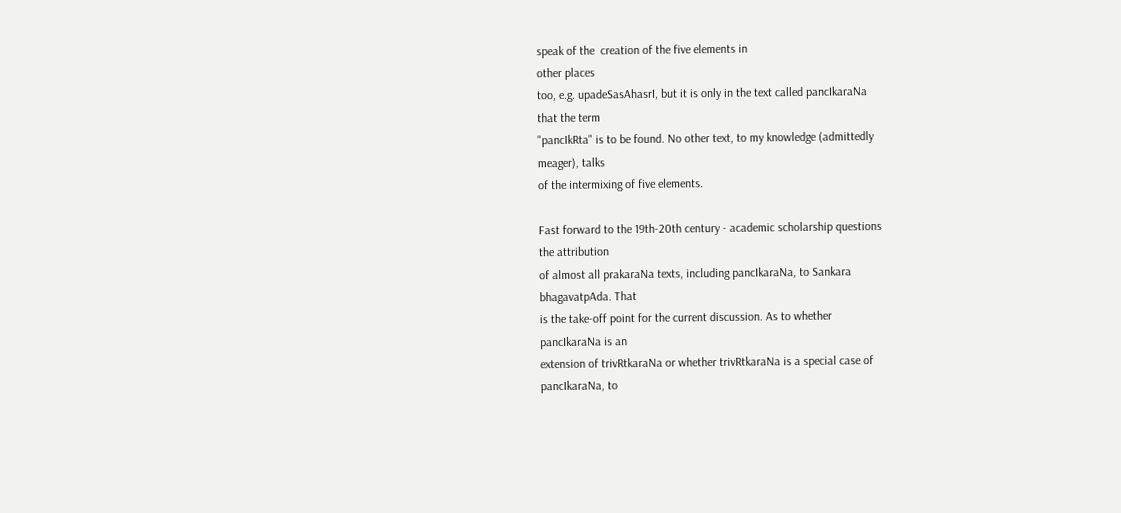speak of the  creation of the five elements in
other places
too, e.g. upadeSasAhasrI, but it is only in the text called pancIkaraNa
that the term
"pancIkRta" is to be found. No other text, to my knowledge (admittedly
meager), talks
of the intermixing of five elements.

Fast forward to the 19th-20th century - academic scholarship questions
the attribution
of almost all prakaraNa texts, including pancIkaraNa, to Sankara
bhagavatpAda. That
is the take-off point for the current discussion. As to whether
pancIkaraNa is an
extension of trivRtkaraNa or whether trivRtkaraNa is a special case of
pancIkaraNa, to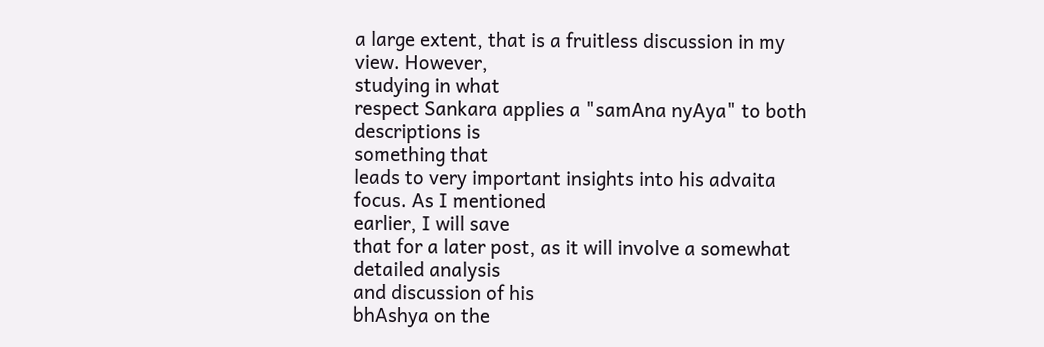a large extent, that is a fruitless discussion in my view. However,
studying in what
respect Sankara applies a "samAna nyAya" to both descriptions is
something that
leads to very important insights into his advaita focus. As I mentioned
earlier, I will save
that for a later post, as it will involve a somewhat detailed analysis
and discussion of his
bhAshya on the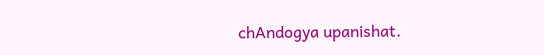chAndogya upanishat.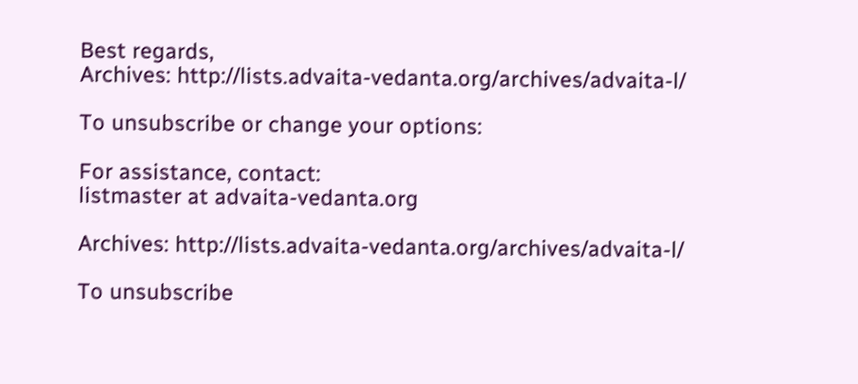Best regards,
Archives: http://lists.advaita-vedanta.org/archives/advaita-l/

To unsubscribe or change your options:

For assistance, contact:
listmaster at advaita-vedanta.org

Archives: http://lists.advaita-vedanta.org/archives/advaita-l/

To unsubscribe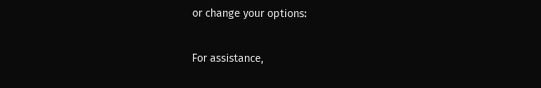or change your options:

For assistance,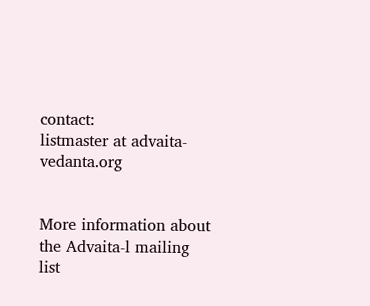contact:
listmaster at advaita-vedanta.org


More information about the Advaita-l mailing list